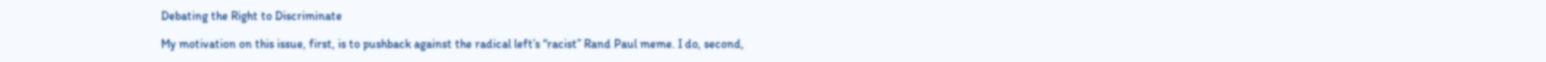Debating the Right to Discriminate

My motivation on this issue, first, is to pushback against the radical left’s “racist” Rand Paul meme. I do, second,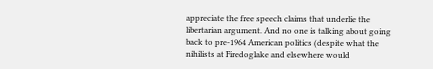appreciate the free speech claims that underlie the libertarian argument. And no one is talking about going back to pre-1964 American politics (despite what the nihilists at Firedoglake and elsewhere would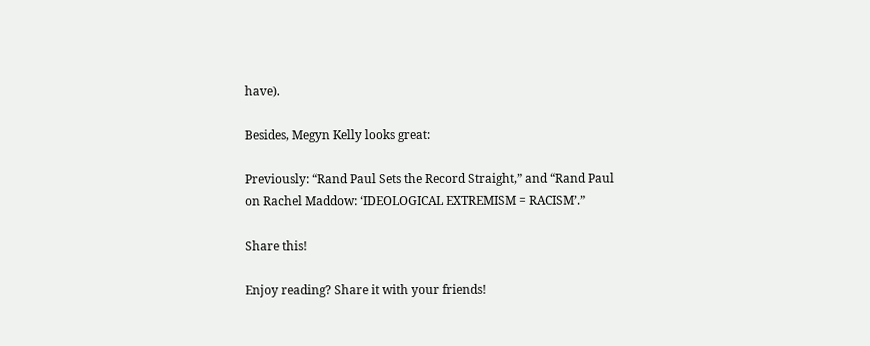have).

Besides, Megyn Kelly looks great:

Previously: “Rand Paul Sets the Record Straight,” and “Rand Paul on Rachel Maddow: ‘IDEOLOGICAL EXTREMISM = RACISM’.”

Share this!

Enjoy reading? Share it with your friends!